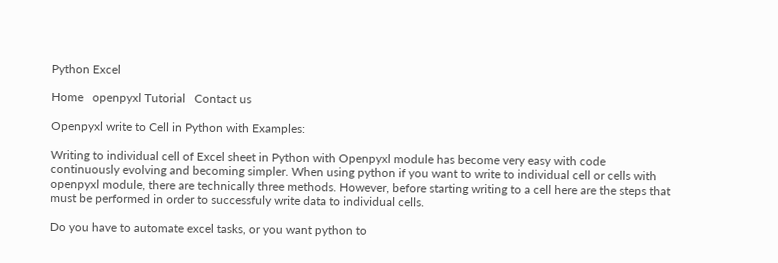Python Excel

Home   openpyxl Tutorial   Contact us

Openpyxl write to Cell in Python with Examples:

Writing to individual cell of Excel sheet in Python with Openpyxl module has become very easy with code continuously evolving and becoming simpler. When using python if you want to write to individual cell or cells with openpyxl module, there are technically three methods. However, before starting writing to a cell here are the steps that must be performed in order to successfuly write data to individual cells.

Do you have to automate excel tasks, or you want python to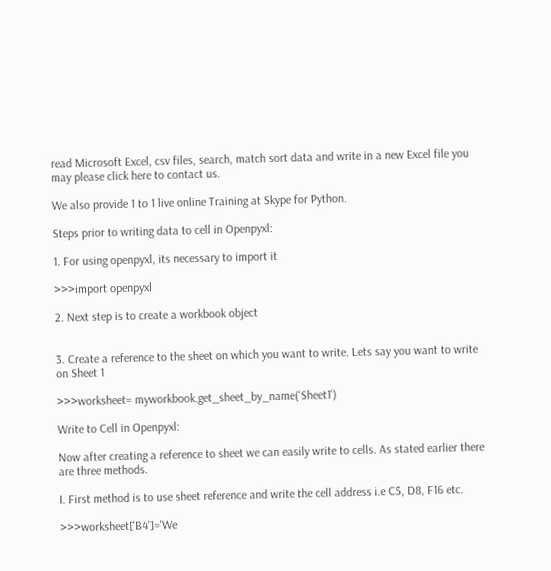read Microsoft Excel, csv files, search, match sort data and write in a new Excel file you may please click here to contact us.

We also provide 1 to 1 live online Training at Skype for Python.

Steps prior to writing data to cell in Openpyxl:

1. For using openpyxl, its necessary to import it

>>>import openpyxl

2. Next step is to create a workbook object


3. Create a reference to the sheet on which you want to write. Lets say you want to write on Sheet 1

>>>worksheet= myworkbook.get_sheet_by_name('Sheet1')

Write to Cell in Openpyxl:

Now after creating a reference to sheet we can easily write to cells. As stated earlier there are three methods.

I. First method is to use sheet reference and write the cell address i.e C5, D8, F16 etc.

>>>worksheet['B4']='We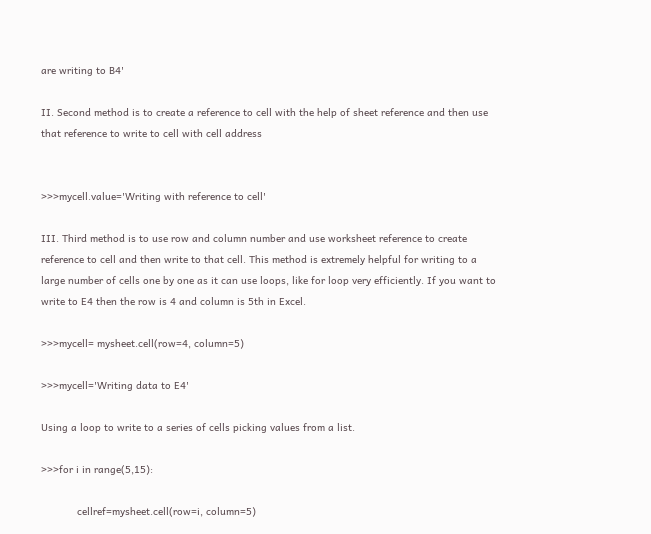are writing to B4'

II. Second method is to create a reference to cell with the help of sheet reference and then use that reference to write to cell with cell address


>>>mycell.value='Writing with reference to cell'

III. Third method is to use row and column number and use worksheet reference to create reference to cell and then write to that cell. This method is extremely helpful for writing to a large number of cells one by one as it can use loops, like for loop very efficiently. If you want to write to E4 then the row is 4 and column is 5th in Excel.

>>>mycell= mysheet.cell(row=4, column=5)

>>>mycell='Writing data to E4'

Using a loop to write to a series of cells picking values from a list.

>>>for i in range(5,15):

            cellref=mysheet.cell(row=i, column=5)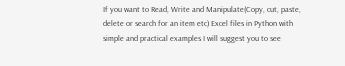If you want to Read, Write and Manipulate(Copy, cut, paste, delete or search for an item etc) Excel files in Python with simple and practical examples I will suggest you to see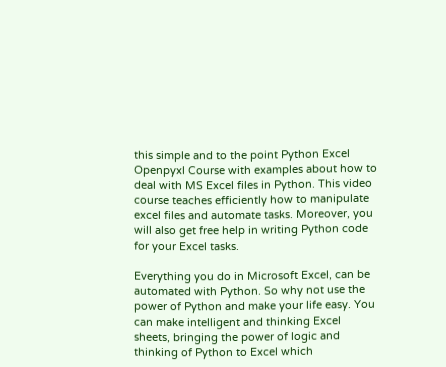this simple and to the point Python Excel Openpyxl Course with examples about how to deal with MS Excel files in Python. This video course teaches efficiently how to manipulate excel files and automate tasks. Moreover, you will also get free help in writing Python code for your Excel tasks.

Everything you do in Microsoft Excel, can be automated with Python. So why not use the power of Python and make your life easy. You can make intelligent and thinking Excel sheets, bringing the power of logic and thinking of Python to Excel which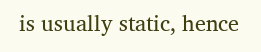is usually static, hence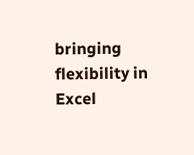bringing flexibility in Excel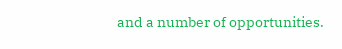and a number of opportunities.